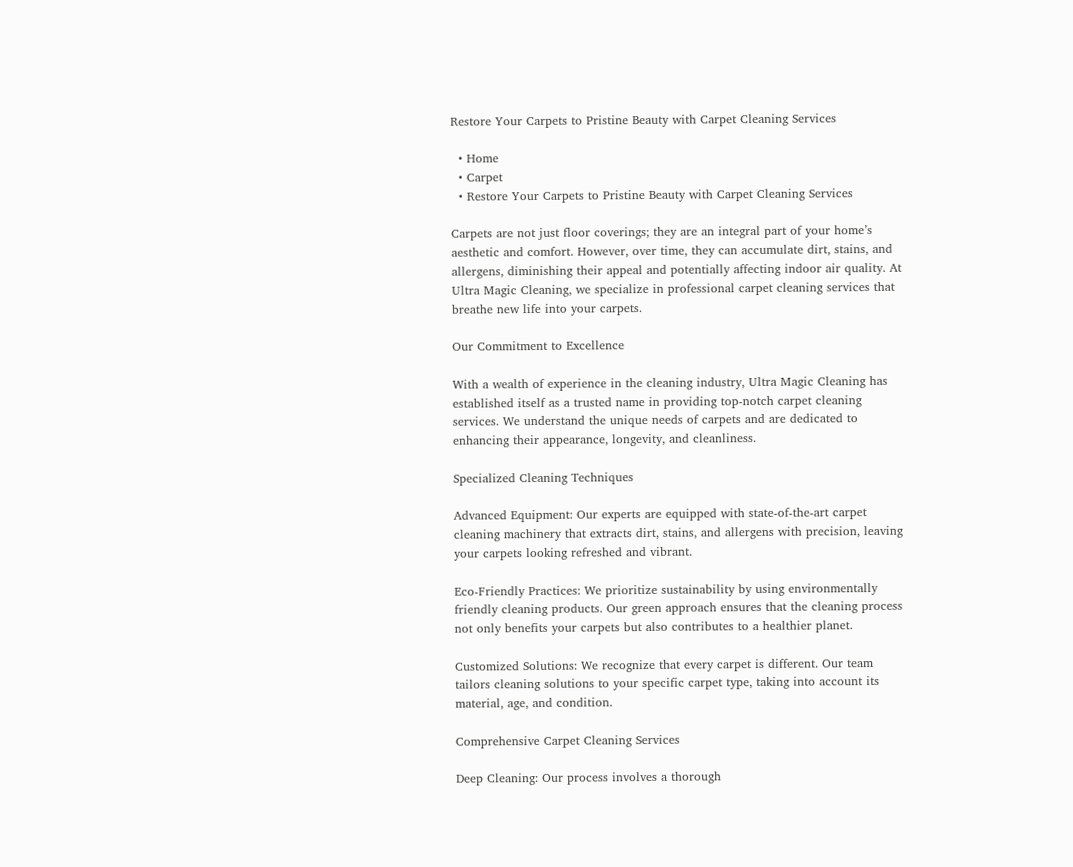Restore Your Carpets to Pristine Beauty with Carpet Cleaning Services

  • Home
  • Carpet
  • Restore Your Carpets to Pristine Beauty with Carpet Cleaning Services

Carpets are not just floor coverings; they are an integral part of your home’s aesthetic and comfort. However, over time, they can accumulate dirt, stains, and allergens, diminishing their appeal and potentially affecting indoor air quality. At Ultra Magic Cleaning, we specialize in professional carpet cleaning services that breathe new life into your carpets.

Our Commitment to Excellence

With a wealth of experience in the cleaning industry, Ultra Magic Cleaning has established itself as a trusted name in providing top-notch carpet cleaning services. We understand the unique needs of carpets and are dedicated to enhancing their appearance, longevity, and cleanliness.

Specialized Cleaning Techniques

Advanced Equipment: Our experts are equipped with state-of-the-art carpet cleaning machinery that extracts dirt, stains, and allergens with precision, leaving your carpets looking refreshed and vibrant.

Eco-Friendly Practices: We prioritize sustainability by using environmentally friendly cleaning products. Our green approach ensures that the cleaning process not only benefits your carpets but also contributes to a healthier planet.

Customized Solutions: We recognize that every carpet is different. Our team tailors cleaning solutions to your specific carpet type, taking into account its material, age, and condition.

Comprehensive Carpet Cleaning Services

Deep Cleaning: Our process involves a thorough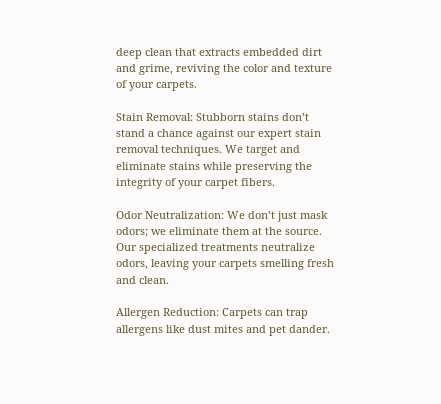deep clean that extracts embedded dirt and grime, reviving the color and texture of your carpets.

Stain Removal: Stubborn stains don’t stand a chance against our expert stain removal techniques. We target and eliminate stains while preserving the integrity of your carpet fibers.

Odor Neutralization: We don’t just mask odors; we eliminate them at the source. Our specialized treatments neutralize odors, leaving your carpets smelling fresh and clean.

Allergen Reduction: Carpets can trap allergens like dust mites and pet dander.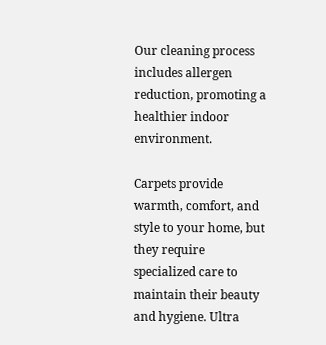Our cleaning process includes allergen reduction, promoting a healthier indoor environment.

Carpets provide warmth, comfort, and style to your home, but they require specialized care to maintain their beauty and hygiene. Ultra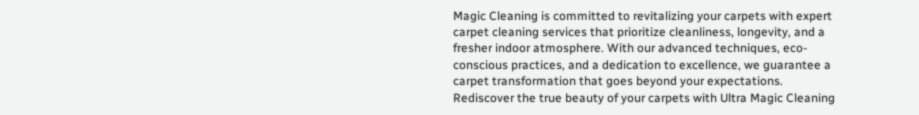Magic Cleaning is committed to revitalizing your carpets with expert carpet cleaning services that prioritize cleanliness, longevity, and a fresher indoor atmosphere. With our advanced techniques, eco-conscious practices, and a dedication to excellence, we guarantee a carpet transformation that goes beyond your expectations. Rediscover the true beauty of your carpets with Ultra Magic Cleaning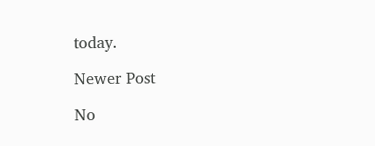today.

Newer Post

No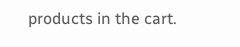products in the cart.